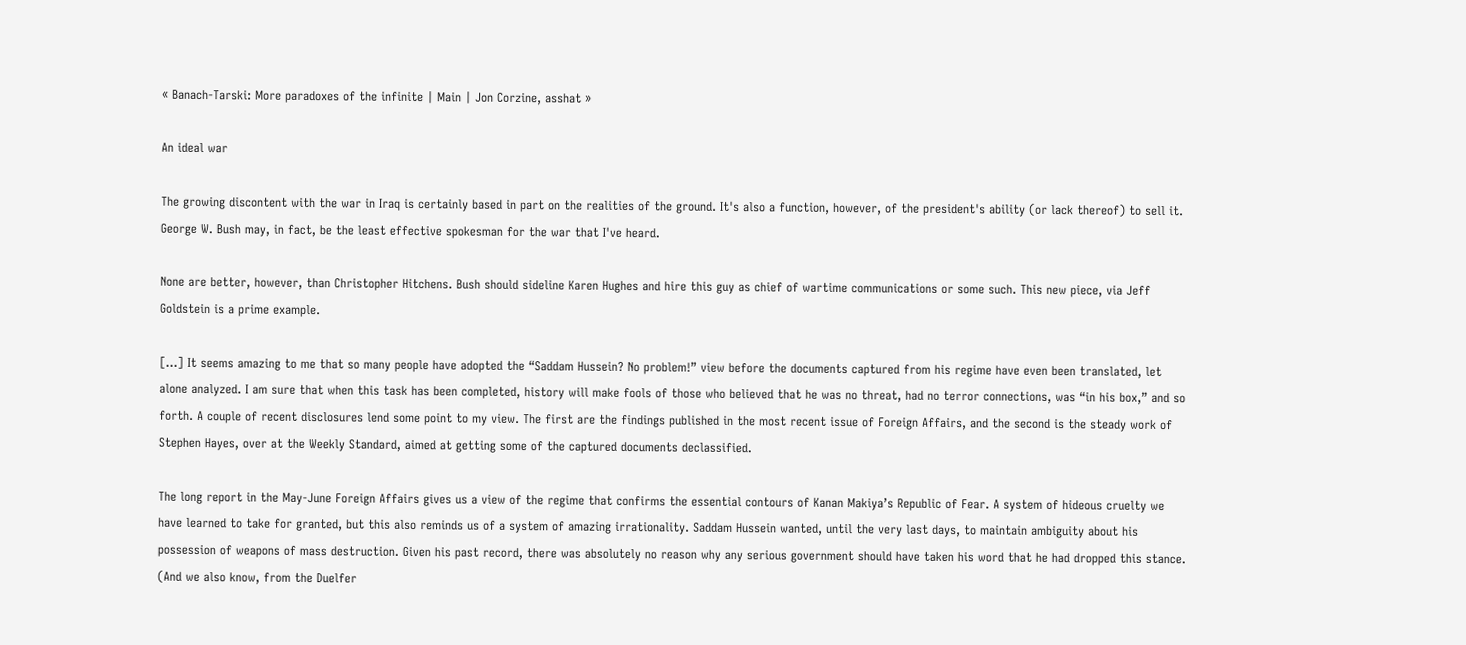« Banach-Tarski: More paradoxes of the infinite | Main | Jon Corzine, asshat »

An ideal war

The growing discontent with the war in Iraq is certainly based in part on the realities of the ground. It's also a function, however, of the president's ability (or lack thereof) to sell it. George W. Bush may, in fact, be the least effective spokesman for the war that I've heard.

None are better, however, than Christopher Hitchens. Bush should sideline Karen Hughes and hire this guy as chief of wartime communications or some such. This new piece, via Jeff Goldstein is a prime example.

[...] It seems amazing to me that so many people have adopted the “Saddam Hussein? No problem!” view before the documents captured from his regime have even been translated, let alone analyzed. I am sure that when this task has been completed, history will make fools of those who believed that he was no threat, had no terror connections, was “in his box,” and so forth. A couple of recent disclosures lend some point to my view. The first are the findings published in the most recent issue of Foreign Affairs, and the second is the steady work of Stephen Hayes, over at the Weekly Standard, aimed at getting some of the captured documents declassified.

The long report in the May-June Foreign Affairs gives us a view of the regime that confirms the essential contours of Kanan Makiya’s Republic of Fear. A system of hideous cruelty we have learned to take for granted, but this also reminds us of a system of amazing irrationality. Saddam Hussein wanted, until the very last days, to maintain ambiguity about his possession of weapons of mass destruction. Given his past record, there was absolutely no reason why any serious government should have taken his word that he had dropped this stance. (And we also know, from the Duelfer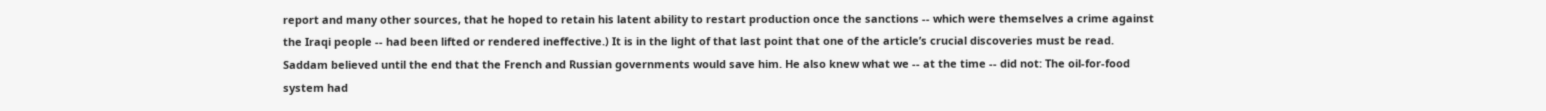report and many other sources, that he hoped to retain his latent ability to restart production once the sanctions -- which were themselves a crime against the Iraqi people -- had been lifted or rendered ineffective.) It is in the light of that last point that one of the article’s crucial discoveries must be read. Saddam believed until the end that the French and Russian governments would save him. He also knew what we -- at the time -- did not: The oil-for-food system had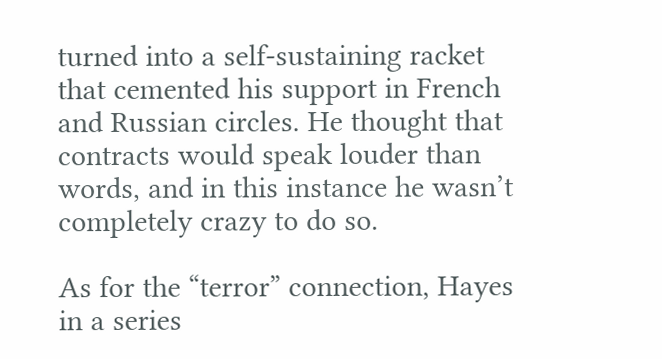turned into a self-sustaining racket that cemented his support in French and Russian circles. He thought that contracts would speak louder than words, and in this instance he wasn’t completely crazy to do so.

As for the “terror” connection, Hayes in a series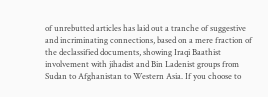of unrebutted articles has laid out a tranche of suggestive and incriminating connections, based on a mere fraction of the declassified documents, showing Iraqi Baathist involvement with jihadist and Bin Ladenist groups from Sudan to Afghanistan to Western Asia. If you choose to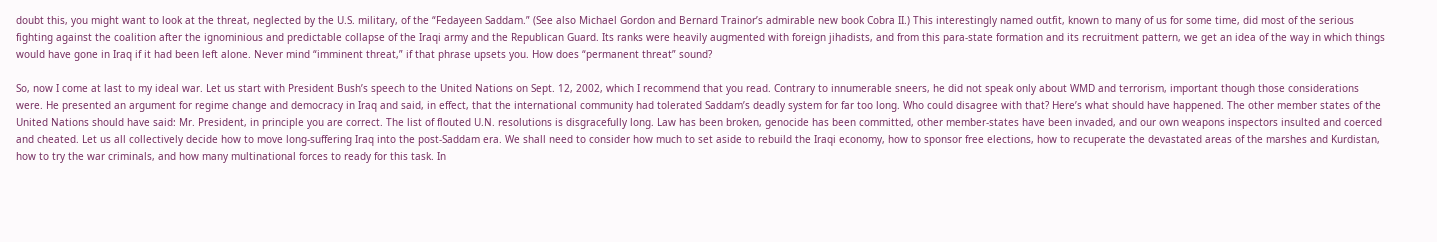doubt this, you might want to look at the threat, neglected by the U.S. military, of the “Fedayeen Saddam.” (See also Michael Gordon and Bernard Trainor’s admirable new book Cobra II.) This interestingly named outfit, known to many of us for some time, did most of the serious fighting against the coalition after the ignominious and predictable collapse of the Iraqi army and the Republican Guard. Its ranks were heavily augmented with foreign jihadists, and from this para-state formation and its recruitment pattern, we get an idea of the way in which things would have gone in Iraq if it had been left alone. Never mind “imminent threat,” if that phrase upsets you. How does “permanent threat” sound?

So, now I come at last to my ideal war. Let us start with President Bush’s speech to the United Nations on Sept. 12, 2002, which I recommend that you read. Contrary to innumerable sneers, he did not speak only about WMD and terrorism, important though those considerations were. He presented an argument for regime change and democracy in Iraq and said, in effect, that the international community had tolerated Saddam’s deadly system for far too long. Who could disagree with that? Here’s what should have happened. The other member states of the United Nations should have said: Mr. President, in principle you are correct. The list of flouted U.N. resolutions is disgracefully long. Law has been broken, genocide has been committed, other member-states have been invaded, and our own weapons inspectors insulted and coerced and cheated. Let us all collectively decide how to move long-suffering Iraq into the post-Saddam era. We shall need to consider how much to set aside to rebuild the Iraqi economy, how to sponsor free elections, how to recuperate the devastated areas of the marshes and Kurdistan, how to try the war criminals, and how many multinational forces to ready for this task. In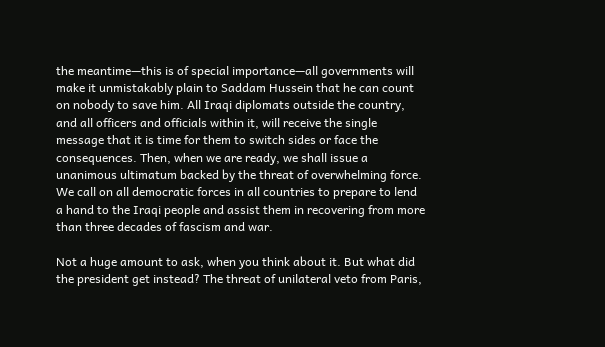the meantime—this is of special importance—all governments will make it unmistakably plain to Saddam Hussein that he can count on nobody to save him. All Iraqi diplomats outside the country, and all officers and officials within it, will receive the single message that it is time for them to switch sides or face the consequences. Then, when we are ready, we shall issue a unanimous ultimatum backed by the threat of overwhelming force. We call on all democratic forces in all countries to prepare to lend a hand to the Iraqi people and assist them in recovering from more than three decades of fascism and war.

Not a huge amount to ask, when you think about it. But what did the president get instead? The threat of unilateral veto from Paris,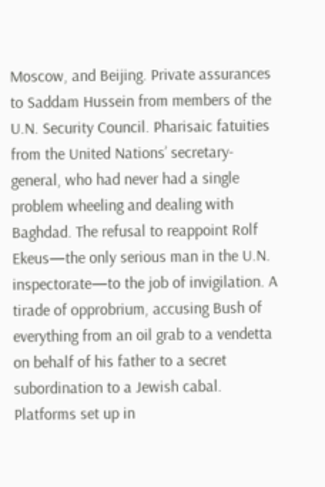Moscow, and Beijing. Private assurances to Saddam Hussein from members of the U.N. Security Council. Pharisaic fatuities from the United Nations’ secretary-general, who had never had a single problem wheeling and dealing with Baghdad. The refusal to reappoint Rolf Ekeus—the only serious man in the U.N. inspectorate—to the job of invigilation. A tirade of opprobrium, accusing Bush of everything from an oil grab to a vendetta on behalf of his father to a secret subordination to a Jewish cabal. Platforms set up in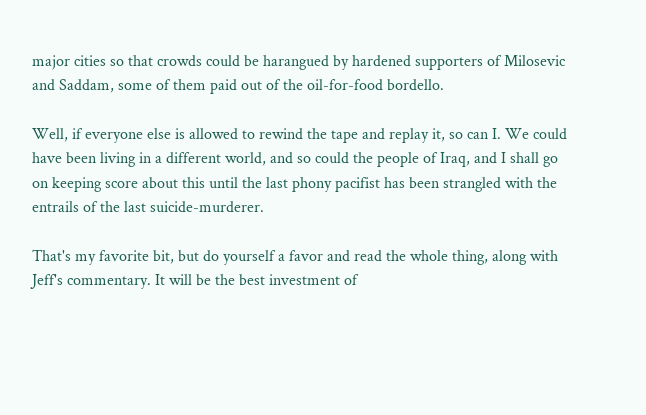major cities so that crowds could be harangued by hardened supporters of Milosevic and Saddam, some of them paid out of the oil-for-food bordello.

Well, if everyone else is allowed to rewind the tape and replay it, so can I. We could have been living in a different world, and so could the people of Iraq, and I shall go on keeping score about this until the last phony pacifist has been strangled with the entrails of the last suicide-murderer.

That's my favorite bit, but do yourself a favor and read the whole thing, along with Jeff's commentary. It will be the best investment of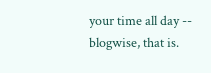your time all day -- blogwise, that is.